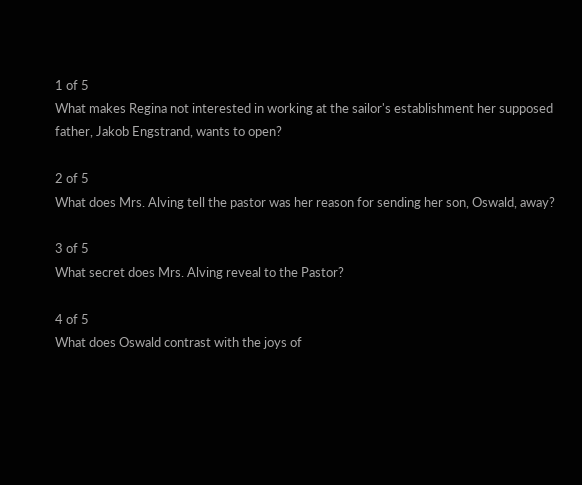1 of 5
What makes Regina not interested in working at the sailor's establishment her supposed father, Jakob Engstrand, wants to open?

2 of 5
What does Mrs. Alving tell the pastor was her reason for sending her son, Oswald, away?

3 of 5
What secret does Mrs. Alving reveal to the Pastor?

4 of 5
What does Oswald contrast with the joys of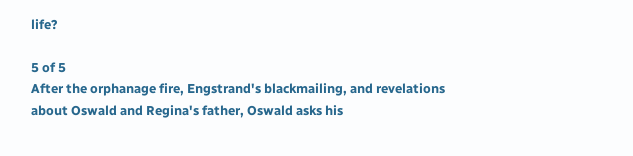life?

5 of 5
After the orphanage fire, Engstrand's blackmailing, and revelations about Oswald and Regina's father, Oswald asks his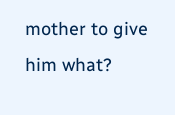mother to give him what?